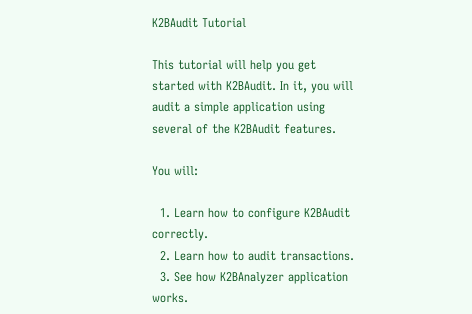K2BAudit Tutorial

This tutorial will help you get started with K2BAudit. In it, you will audit a simple application using several of the K2BAudit features.

You will:

  1. Learn how to configure K2BAudit correctly.
  2. Learn how to audit transactions.
  3. See how K2BAnalyzer application works.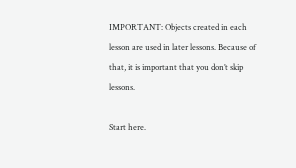IMPORTANT: Objects created in each lesson are used in later lessons. Because of that, it is important that you don’t skip lessons.

Start here.